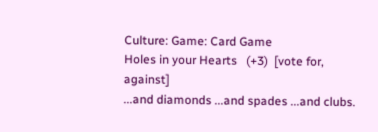Culture: Game: Card Game
Holes in your Hearts   (+3)  [vote for, against]
...and diamonds ...and spades ...and clubs.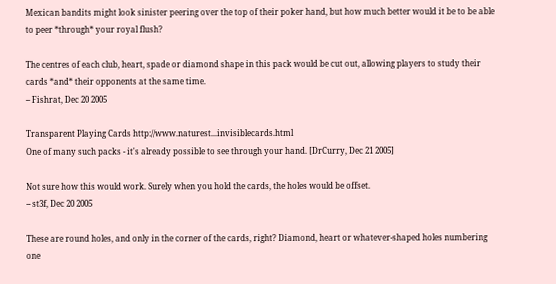Mexican bandits might look sinister peering over the top of their poker hand, but how much better would it be to be able to peer *through* your royal flush?

The centres of each club, heart, spade or diamond shape in this pack would be cut out, allowing players to study their cards *and* their opponents at the same time.
-- Fishrat, Dec 20 2005

Transparent Playing Cards http://www.naturest...invisiblecards.html
One of many such packs - it's already possible to see through your hand. [DrCurry, Dec 21 2005]

Not sure how this would work. Surely when you hold the cards, the holes would be offset.
-- st3f, Dec 20 2005

These are round holes, and only in the corner of the cards, right? Diamond, heart or whatever-shaped holes numbering one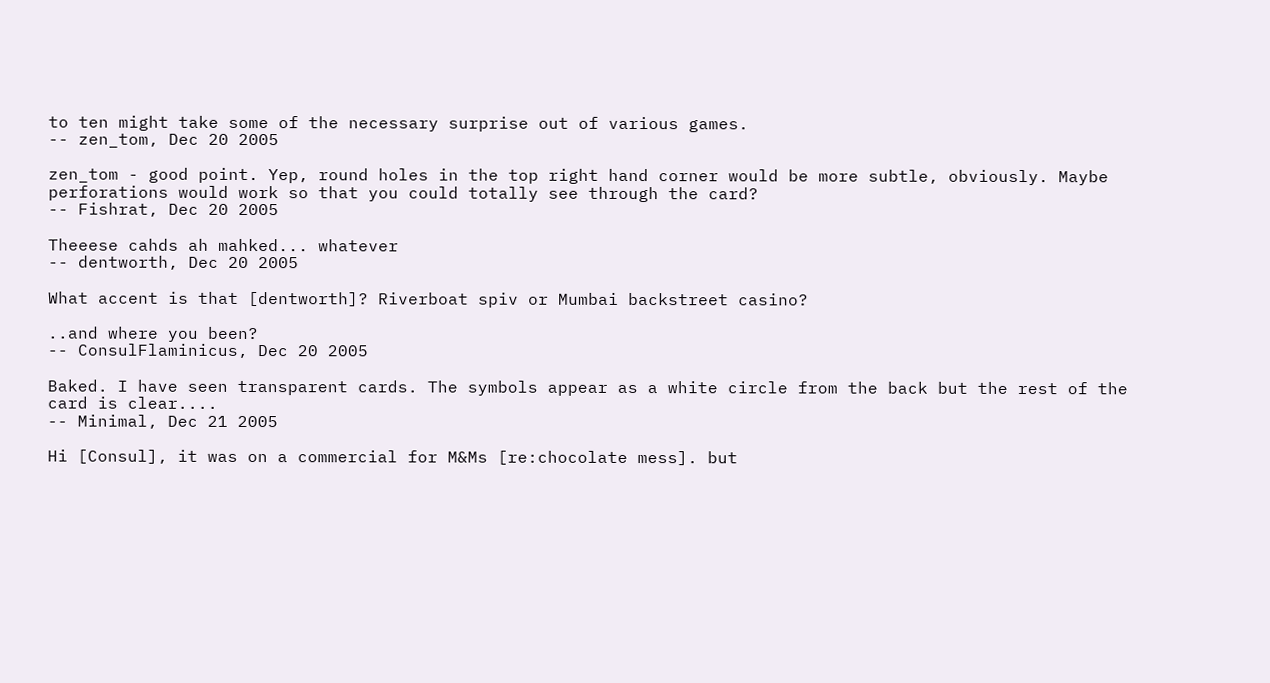to ten might take some of the necessary surprise out of various games.
-- zen_tom, Dec 20 2005

zen_tom - good point. Yep, round holes in the top right hand corner would be more subtle, obviously. Maybe perforations would work so that you could totally see through the card?
-- Fishrat, Dec 20 2005

Theeese cahds ah mahked... whatever
-- dentworth, Dec 20 2005

What accent is that [dentworth]? Riverboat spiv or Mumbai backstreet casino?

..and where you been?
-- ConsulFlaminicus, Dec 20 2005

Baked. I have seen transparent cards. The symbols appear as a white circle from the back but the rest of the card is clear....
-- Minimal, Dec 21 2005

Hi [Consul], it was on a commercial for M&Ms [re:chocolate mess]. but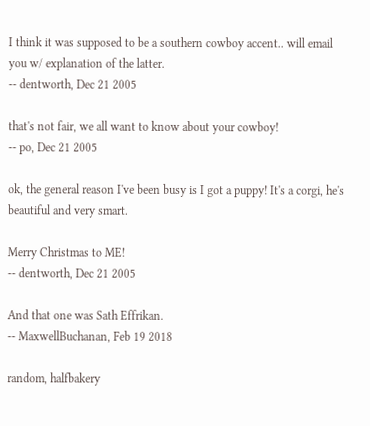I think it was supposed to be a southern cowboy accent.. will email you w/ explanation of the latter.
-- dentworth, Dec 21 2005

that's not fair, we all want to know about your cowboy!
-- po, Dec 21 2005

ok, the general reason I've been busy is I got a puppy! It's a corgi, he's beautiful and very smart.

Merry Christmas to ME!
-- dentworth, Dec 21 2005

And that one was Sath Effrikan.
-- MaxwellBuchanan, Feb 19 2018

random, halfbakery